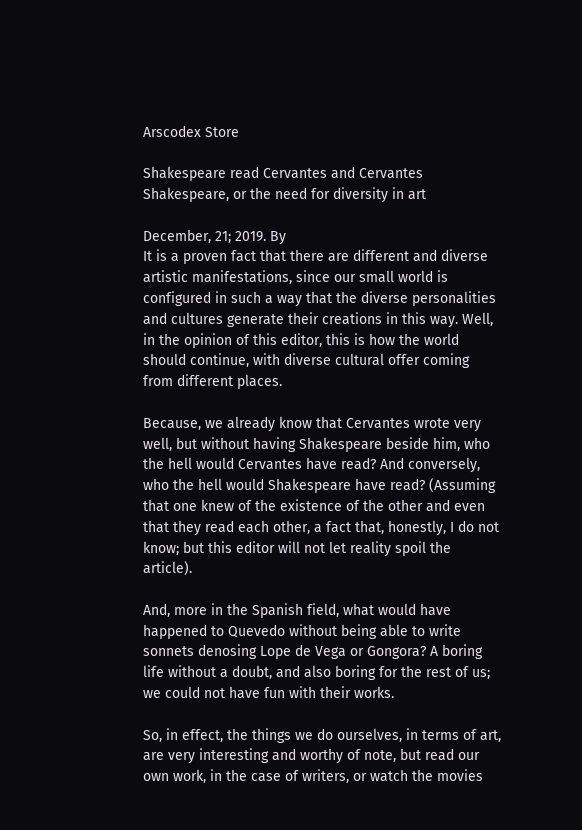Arscodex Store

Shakespeare read Cervantes and Cervantes Shakespeare, or the need for diversity in art

December, 21; 2019. By
It is a proven fact that there are different and diverse artistic manifestations, since our small world is configured in such a way that the diverse personalities and cultures generate their creations in this way. Well, in the opinion of this editor, this is how the world should continue, with diverse cultural offer coming from different places.

Because, we already know that Cervantes wrote very well, but without having Shakespeare beside him, who the hell would Cervantes have read? And conversely, who the hell would Shakespeare have read? (Assuming that one knew of the existence of the other and even that they read each other, a fact that, honestly, I do not know; but this editor will not let reality spoil the article).

And, more in the Spanish field, what would have happened to Quevedo without being able to write sonnets denosing Lope de Vega or Gongora? A boring life without a doubt, and also boring for the rest of us; we could not have fun with their works.

So, in effect, the things we do ourselves, in terms of art, are very interesting and worthy of note, but read our own work, in the case of writers, or watch the movies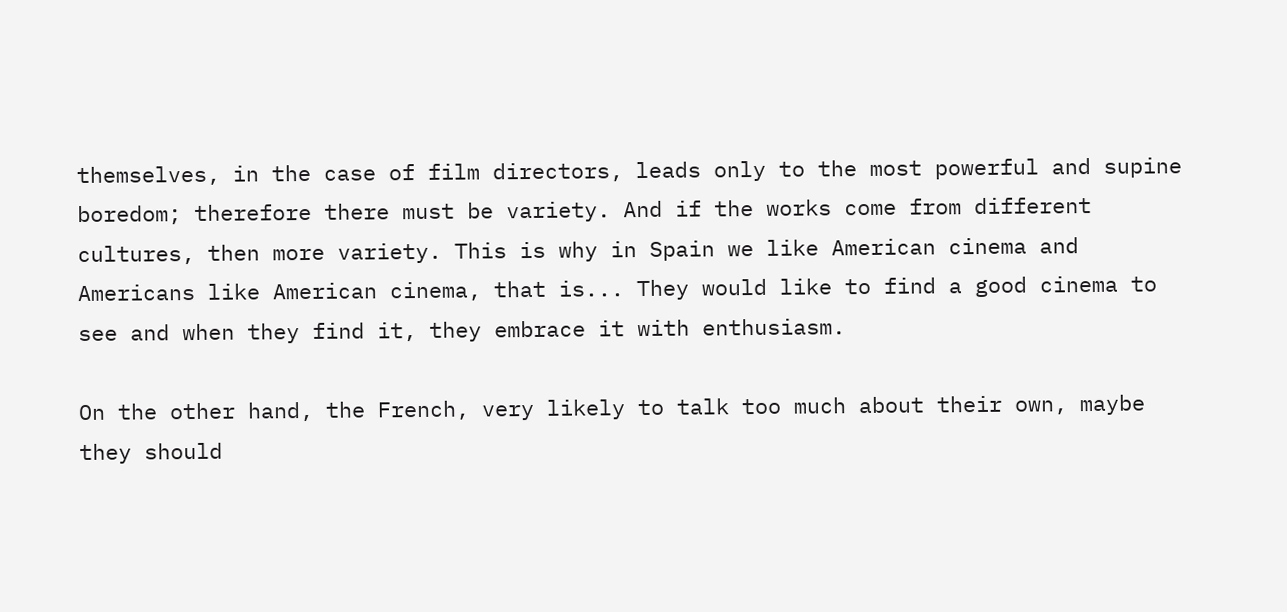themselves, in the case of film directors, leads only to the most powerful and supine boredom; therefore there must be variety. And if the works come from different cultures, then more variety. This is why in Spain we like American cinema and Americans like American cinema, that is... They would like to find a good cinema to see and when they find it, they embrace it with enthusiasm.

On the other hand, the French, very likely to talk too much about their own, maybe they should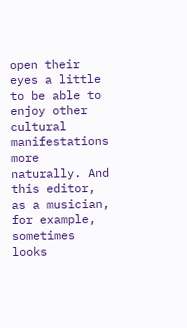open their eyes a little to be able to enjoy other cultural manifestations more naturally. And this editor, as a musician, for example, sometimes looks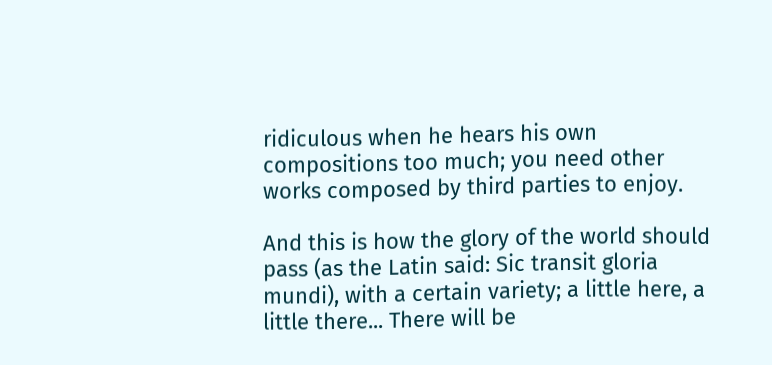ridiculous when he hears his own compositions too much; you need other works composed by third parties to enjoy.

And this is how the glory of the world should pass (as the Latin said: Sic transit gloria mundi), with a certain variety; a little here, a little there... There will be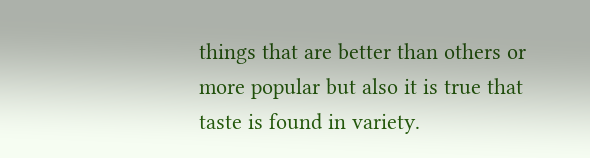things that are better than others or more popular but also it is true that taste is found in variety.